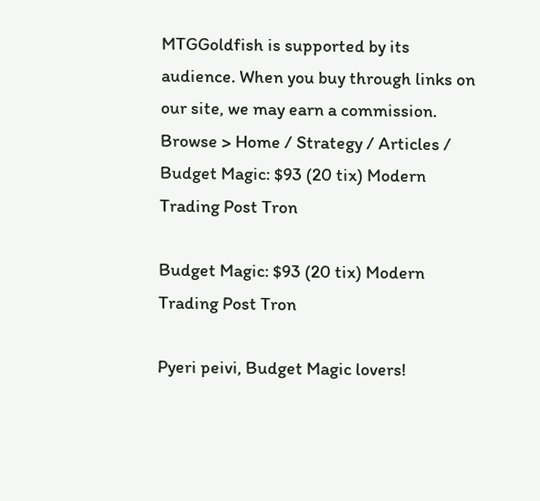MTGGoldfish is supported by its audience. When you buy through links on our site, we may earn a commission.
Browse > Home / Strategy / Articles / Budget Magic: $93 (20 tix) Modern Trading Post Tron

Budget Magic: $93 (20 tix) Modern Trading Post Tron

Pyeri peivi, Budget Magic lovers!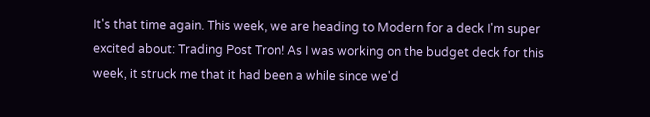It's that time again. This week, we are heading to Modern for a deck I'm super excited about: Trading Post Tron! As I was working on the budget deck for this week, it struck me that it had been a while since we'd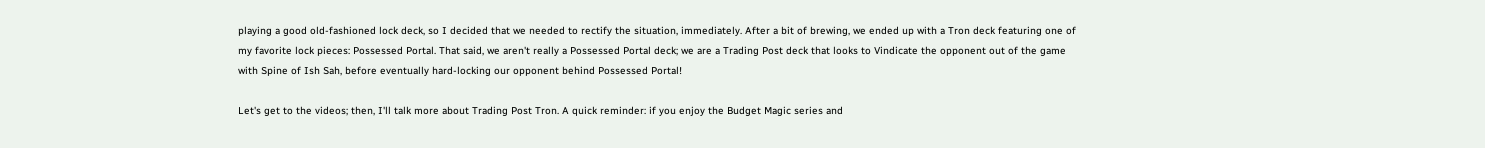playing a good old-fashioned lock deck, so I decided that we needed to rectify the situation, immediately. After a bit of brewing, we ended up with a Tron deck featuring one of my favorite lock pieces: Possessed Portal. That said, we aren't really a Possessed Portal deck; we are a Trading Post deck that looks to Vindicate the opponent out of the game with Spine of Ish Sah, before eventually hard-locking our opponent behind Possessed Portal!

Let's get to the videos; then, I'll talk more about Trading Post Tron. A quick reminder: if you enjoy the Budget Magic series and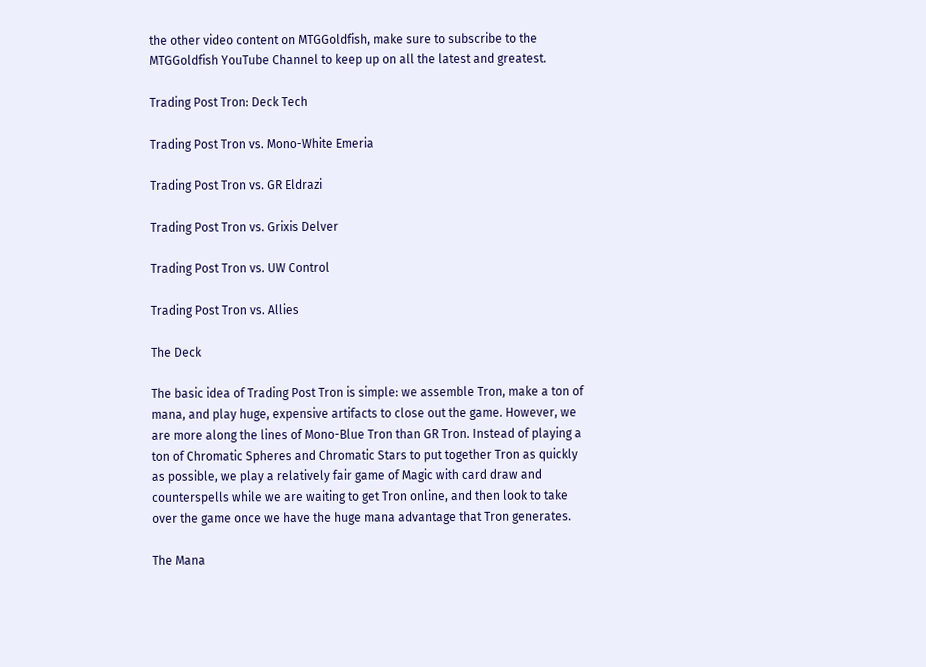the other video content on MTGGoldfish, make sure to subscribe to the MTGGoldfish YouTube Channel to keep up on all the latest and greatest.

Trading Post Tron: Deck Tech

Trading Post Tron vs. Mono-White Emeria

Trading Post Tron vs. GR Eldrazi

Trading Post Tron vs. Grixis Delver

Trading Post Tron vs. UW Control

Trading Post Tron vs. Allies

The Deck

The basic idea of Trading Post Tron is simple: we assemble Tron, make a ton of mana, and play huge, expensive artifacts to close out the game. However, we are more along the lines of Mono-Blue Tron than GR Tron. Instead of playing a ton of Chromatic Spheres and Chromatic Stars to put together Tron as quickly as possible, we play a relatively fair game of Magic with card draw and counterspells while we are waiting to get Tron online, and then look to take over the game once we have the huge mana advantage that Tron generates.

The Mana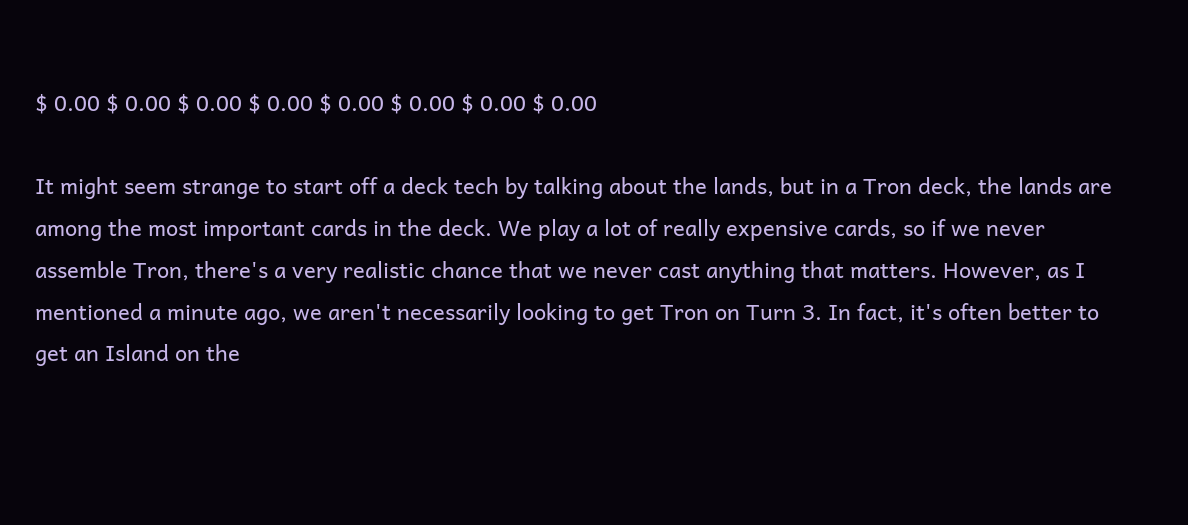$ 0.00 $ 0.00 $ 0.00 $ 0.00 $ 0.00 $ 0.00 $ 0.00 $ 0.00

It might seem strange to start off a deck tech by talking about the lands, but in a Tron deck, the lands are among the most important cards in the deck. We play a lot of really expensive cards, so if we never assemble Tron, there's a very realistic chance that we never cast anything that matters. However, as I mentioned a minute ago, we aren't necessarily looking to get Tron on Turn 3. In fact, it's often better to get an Island on the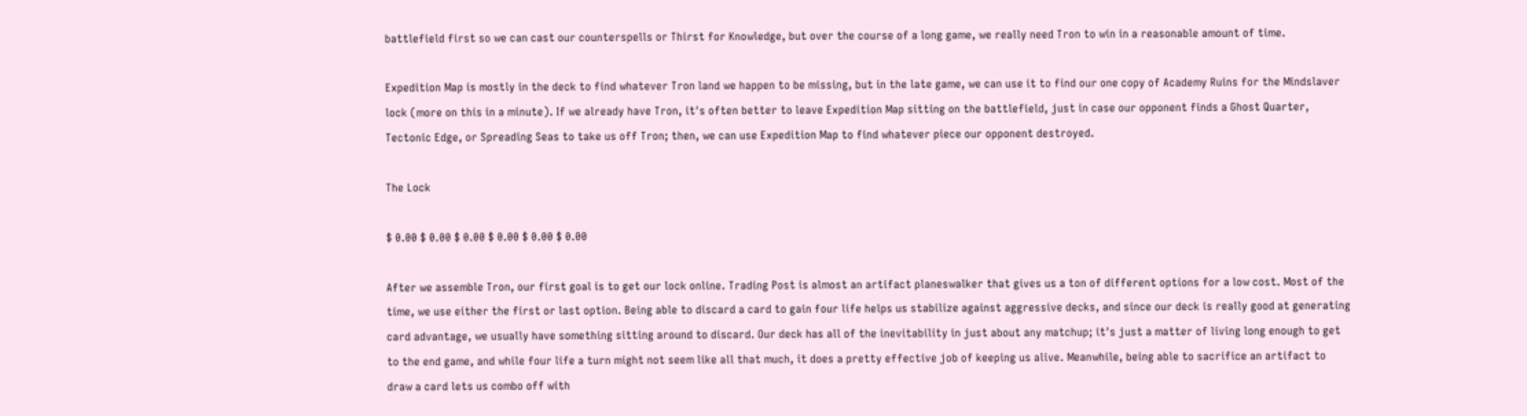battlefield first so we can cast our counterspells or Thirst for Knowledge, but over the course of a long game, we really need Tron to win in a reasonable amount of time.

Expedition Map is mostly in the deck to find whatever Tron land we happen to be missing, but in the late game, we can use it to find our one copy of Academy Ruins for the Mindslaver lock (more on this in a minute). If we already have Tron, it's often better to leave Expedition Map sitting on the battlefield, just in case our opponent finds a Ghost Quarter, Tectonic Edge, or Spreading Seas to take us off Tron; then, we can use Expedition Map to find whatever piece our opponent destroyed.

The Lock

$ 0.00 $ 0.00 $ 0.00 $ 0.00 $ 0.00 $ 0.00

After we assemble Tron, our first goal is to get our lock online. Trading Post is almost an artifact planeswalker that gives us a ton of different options for a low cost. Most of the time, we use either the first or last option. Being able to discard a card to gain four life helps us stabilize against aggressive decks, and since our deck is really good at generating card advantage, we usually have something sitting around to discard. Our deck has all of the inevitability in just about any matchup; it's just a matter of living long enough to get to the end game, and while four life a turn might not seem like all that much, it does a pretty effective job of keeping us alive. Meanwhile, being able to sacrifice an artifact to draw a card lets us combo off with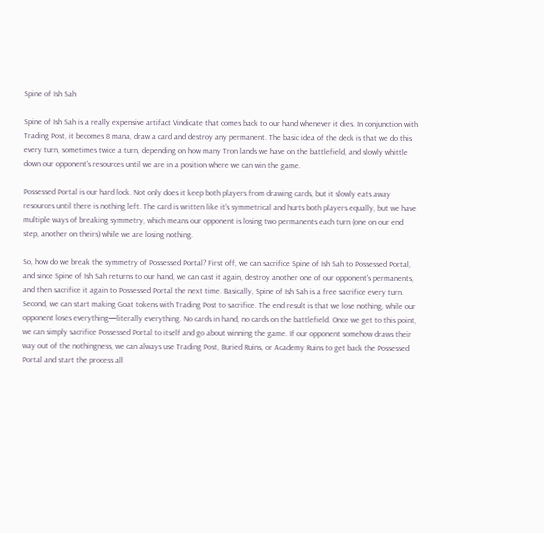Spine of Ish Sah

Spine of Ish Sah is a really expensive artifact Vindicate that comes back to our hand whenever it dies. In conjunction with Trading Post, it becomes 8 mana, draw a card and destroy any permanent. The basic idea of the deck is that we do this every turn, sometimes twice a turn, depending on how many Tron lands we have on the battlefield, and slowly whittle down our opponent's resources until we are in a position where we can win the game.

Possessed Portal is our hard lock. Not only does it keep both players from drawing cards, but it slowly eats away resources until there is nothing left. The card is written like it's symmetrical and hurts both players equally, but we have multiple ways of breaking symmetry, which means our opponent is losing two permanents each turn (one on our end step, another on theirs) while we are losing nothing.

So, how do we break the symmetry of Possessed Portal? First off, we can sacrifice Spine of Ish Sah to Possessed Portal, and since Spine of Ish Sah returns to our hand, we can cast it again, destroy another one of our opponent's permanents, and then sacrifice it again to Possessed Portal the next time. Basically, Spine of Ish Sah is a free sacrifice every turn. Second, we can start making Goat tokens with Trading Post to sacrifice. The end result is that we lose nothing, while our opponent loses everything—literally everything. No cards in hand, no cards on the battlefield. Once we get to this point, we can simply sacrifice Possessed Portal to itself and go about winning the game. If our opponent somehow draws their way out of the nothingness, we can always use Trading Post, Buried Ruins, or Academy Ruins to get back the Possessed Portal and start the process all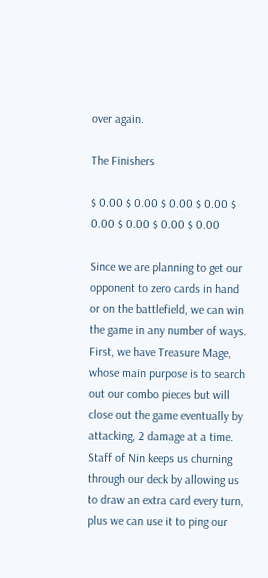over again.

The Finishers

$ 0.00 $ 0.00 $ 0.00 $ 0.00 $ 0.00 $ 0.00 $ 0.00 $ 0.00

Since we are planning to get our opponent to zero cards in hand or on the battlefield, we can win the game in any number of ways. First, we have Treasure Mage, whose main purpose is to search out our combo pieces but will close out the game eventually by attacking, 2 damage at a time. Staff of Nin keeps us churning through our deck by allowing us to draw an extra card every turn, plus we can use it to ping our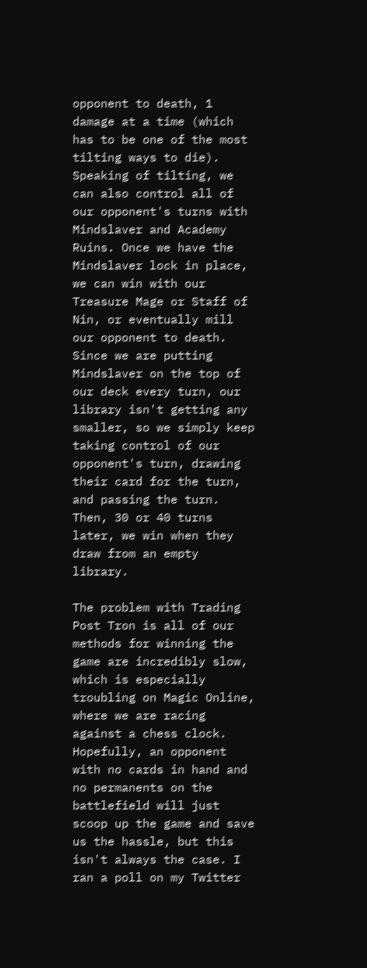opponent to death, 1 damage at a time (which has to be one of the most tilting ways to die). Speaking of tilting, we can also control all of our opponent's turns with Mindslaver and Academy Ruins. Once we have the Mindslaver lock in place, we can win with our Treasure Mage or Staff of Nin, or eventually mill our opponent to death. Since we are putting Mindslaver on the top of our deck every turn, our library isn't getting any smaller, so we simply keep taking control of our opponent's turn, drawing their card for the turn, and passing the turn. Then, 30 or 40 turns later, we win when they draw from an empty library.

The problem with Trading Post Tron is all of our methods for winning the game are incredibly slow, which is especially troubling on Magic Online, where we are racing against a chess clock. Hopefully, an opponent with no cards in hand and no permanents on the battlefield will just scoop up the game and save us the hassle, but this isn't always the case. I ran a poll on my Twitter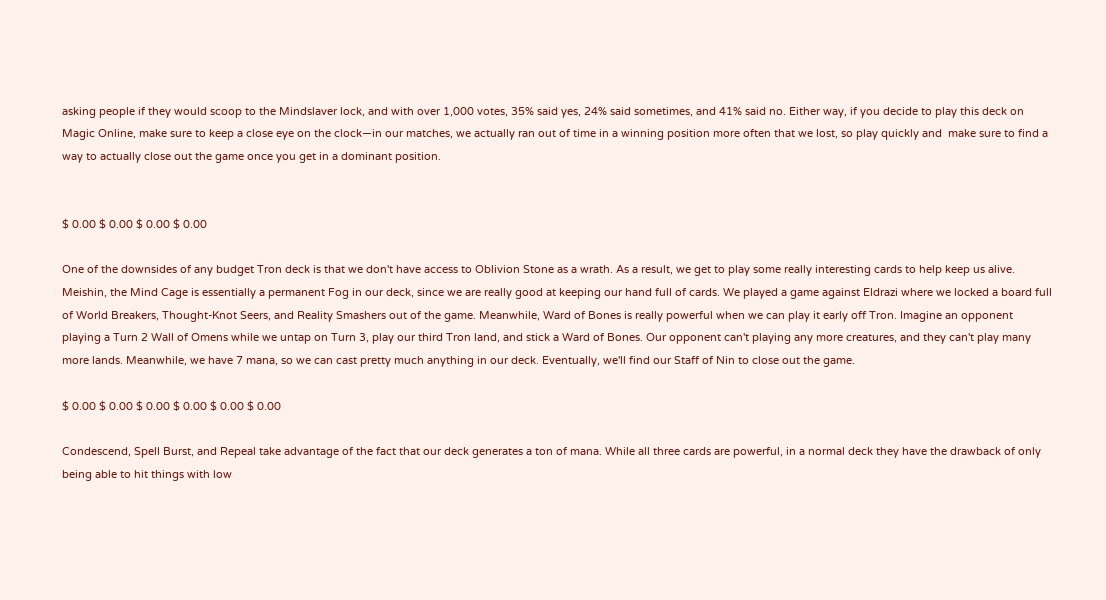asking people if they would scoop to the Mindslaver lock, and with over 1,000 votes, 35% said yes, 24% said sometimes, and 41% said no. Either way, if you decide to play this deck on Magic Online, make sure to keep a close eye on the clock—in our matches, we actually ran out of time in a winning position more often that we lost, so play quickly and  make sure to find a way to actually close out the game once you get in a dominant position.


$ 0.00 $ 0.00 $ 0.00 $ 0.00

One of the downsides of any budget Tron deck is that we don't have access to Oblivion Stone as a wrath. As a result, we get to play some really interesting cards to help keep us alive. Meishin, the Mind Cage is essentially a permanent Fog in our deck, since we are really good at keeping our hand full of cards. We played a game against Eldrazi where we locked a board full of World Breakers, Thought-Knot Seers, and Reality Smashers out of the game. Meanwhile, Ward of Bones is really powerful when we can play it early off Tron. Imagine an opponent playing a Turn 2 Wall of Omens while we untap on Turn 3, play our third Tron land, and stick a Ward of Bones. Our opponent can't playing any more creatures, and they can't play many more lands. Meanwhile, we have 7 mana, so we can cast pretty much anything in our deck. Eventually, we'll find our Staff of Nin to close out the game.

$ 0.00 $ 0.00 $ 0.00 $ 0.00 $ 0.00 $ 0.00

Condescend, Spell Burst, and Repeal take advantage of the fact that our deck generates a ton of mana. While all three cards are powerful, in a normal deck they have the drawback of only being able to hit things with low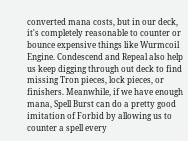converted mana costs, but in our deck, it's completely reasonable to counter or bounce expensive things like Wurmcoil Engine. Condescend and Repeal also help us keep digging through out deck to find missing Tron pieces, lock pieces, or finishers. Meanwhile, if we have enough mana, Spell Burst can do a pretty good imitation of Forbid by allowing us to counter a spell every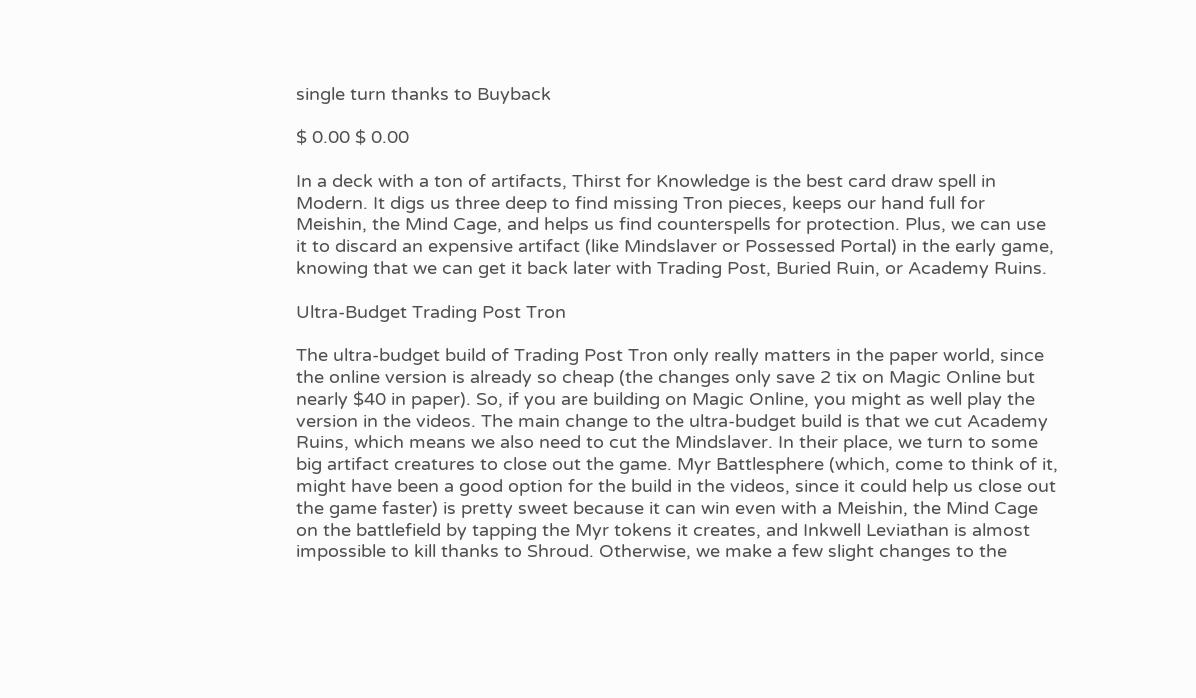single turn thanks to Buyback

$ 0.00 $ 0.00

In a deck with a ton of artifacts, Thirst for Knowledge is the best card draw spell in Modern. It digs us three deep to find missing Tron pieces, keeps our hand full for Meishin, the Mind Cage, and helps us find counterspells for protection. Plus, we can use it to discard an expensive artifact (like Mindslaver or Possessed Portal) in the early game, knowing that we can get it back later with Trading Post, Buried Ruin, or Academy Ruins.

Ultra-Budget Trading Post Tron

The ultra-budget build of Trading Post Tron only really matters in the paper world, since the online version is already so cheap (the changes only save 2 tix on Magic Online but nearly $40 in paper). So, if you are building on Magic Online, you might as well play the version in the videos. The main change to the ultra-budget build is that we cut Academy Ruins, which means we also need to cut the Mindslaver. In their place, we turn to some big artifact creatures to close out the game. Myr Battlesphere (which, come to think of it, might have been a good option for the build in the videos, since it could help us close out the game faster) is pretty sweet because it can win even with a Meishin, the Mind Cage on the battlefield by tapping the Myr tokens it creates, and Inkwell Leviathan is almost impossible to kill thanks to Shroud. Otherwise, we make a few slight changes to the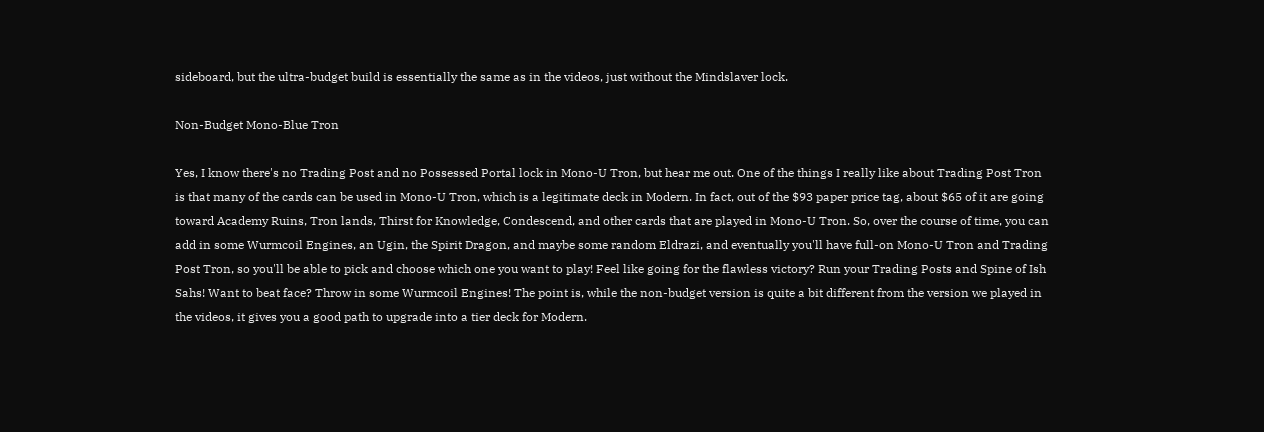sideboard, but the ultra-budget build is essentially the same as in the videos, just without the Mindslaver lock.

Non-Budget Mono-Blue Tron

Yes, I know there's no Trading Post and no Possessed Portal lock in Mono-U Tron, but hear me out. One of the things I really like about Trading Post Tron is that many of the cards can be used in Mono-U Tron, which is a legitimate deck in Modern. In fact, out of the $93 paper price tag, about $65 of it are going toward Academy Ruins, Tron lands, Thirst for Knowledge, Condescend, and other cards that are played in Mono-U Tron. So, over the course of time, you can add in some Wurmcoil Engines, an Ugin, the Spirit Dragon, and maybe some random Eldrazi, and eventually you'll have full-on Mono-U Tron and Trading Post Tron, so you'll be able to pick and choose which one you want to play! Feel like going for the flawless victory? Run your Trading Posts and Spine of Ish Sahs! Want to beat face? Throw in some Wurmcoil Engines! The point is, while the non-budget version is quite a bit different from the version we played in the videos, it gives you a good path to upgrade into a tier deck for Modern.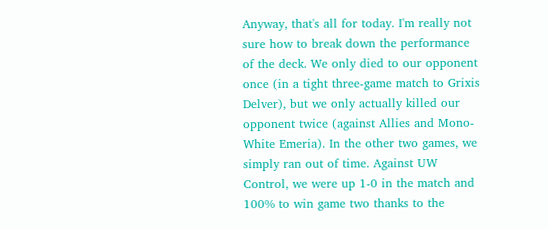Anyway, that's all for today. I'm really not sure how to break down the performance of the deck. We only died to our opponent once (in a tight three-game match to Grixis Delver), but we only actually killed our opponent twice (against Allies and Mono-White Emeria). In the other two games, we simply ran out of time. Against UW Control, we were up 1-0 in the match and 100% to win game two thanks to the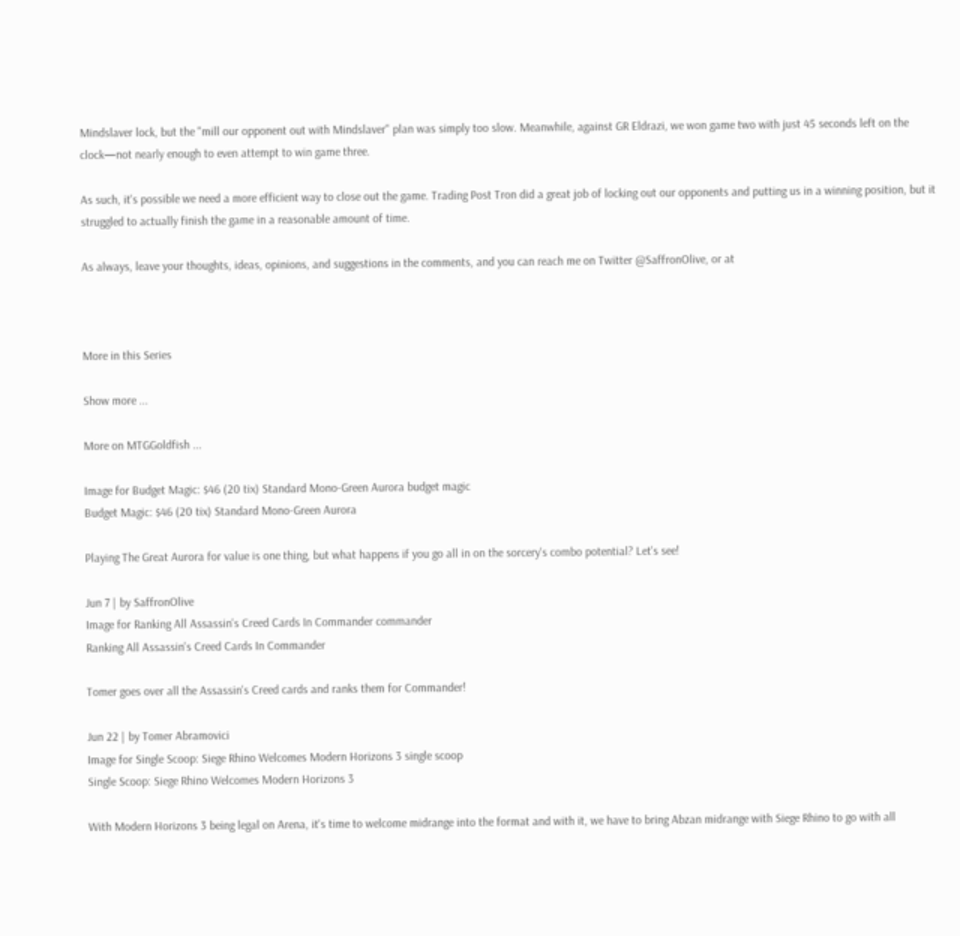Mindslaver lock, but the "mill our opponent out with Mindslaver" plan was simply too slow. Meanwhile, against GR Eldrazi, we won game two with just 45 seconds left on the clock—not nearly enough to even attempt to win game three.

As such, it's possible we need a more efficient way to close out the game. Trading Post Tron did a great job of locking out our opponents and putting us in a winning position, but it struggled to actually finish the game in a reasonable amount of time.

As always, leave your thoughts, ideas, opinions, and suggestions in the comments, and you can reach me on Twitter @SaffronOlive, or at



More in this Series

Show more ...

More on MTGGoldfish ...

Image for Budget Magic: $46 (20 tix) Standard Mono-Green Aurora budget magic
Budget Magic: $46 (20 tix) Standard Mono-Green Aurora

Playing The Great Aurora for value is one thing, but what happens if you go all in on the sorcery's combo potential? Let's see!

Jun 7 | by SaffronOlive
Image for Ranking All Assassin's Creed Cards In Commander commander
Ranking All Assassin's Creed Cards In Commander

Tomer goes over all the Assassin's Creed cards and ranks them for Commander!

Jun 22 | by Tomer Abramovici
Image for Single Scoop: Siege Rhino Welcomes Modern Horizons 3 single scoop
Single Scoop: Siege Rhino Welcomes Modern Horizons 3

With Modern Horizons 3 being legal on Arena, it's time to welcome midrange into the format and with it, we have to bring Abzan midrange with Siege Rhino to go with all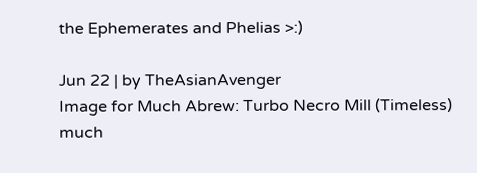the Ephemerates and Phelias >:)

Jun 22 | by TheAsianAvenger
Image for Much Abrew: Turbo Necro Mill (Timeless) much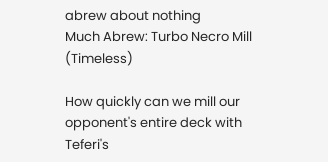abrew about nothing
Much Abrew: Turbo Necro Mill (Timeless)

How quickly can we mill our opponent's entire deck with Teferi's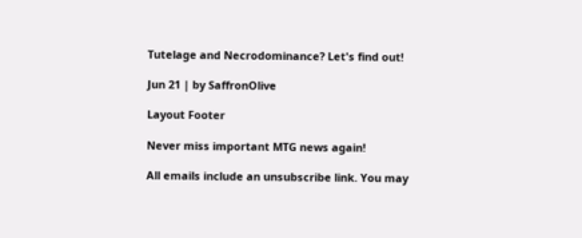Tutelage and Necrodominance? Let's find out!

Jun 21 | by SaffronOlive

Layout Footer

Never miss important MTG news again!

All emails include an unsubscribe link. You may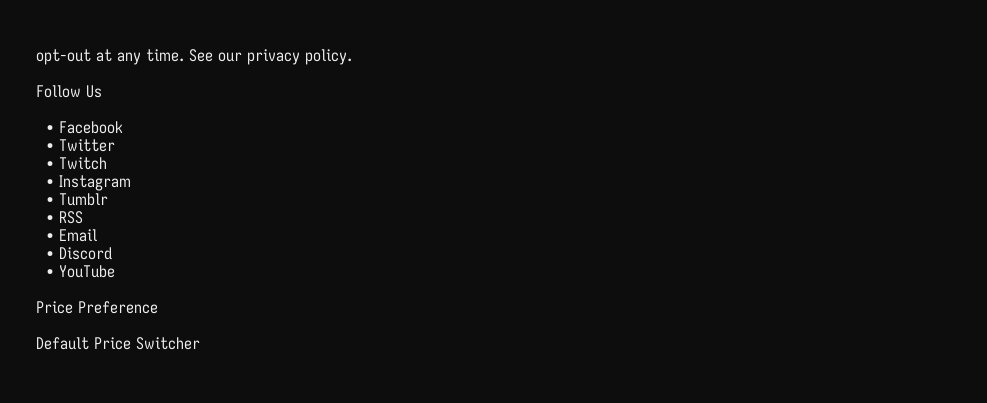opt-out at any time. See our privacy policy.

Follow Us

  • Facebook
  • Twitter
  • Twitch
  • Instagram
  • Tumblr
  • RSS
  • Email
  • Discord
  • YouTube

Price Preference

Default Price Switcher